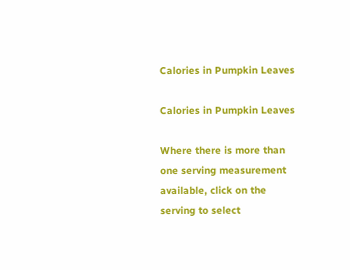Calories in Pumpkin Leaves

Calories in Pumpkin Leaves

Where there is more than one serving measurement available, click on the serving to select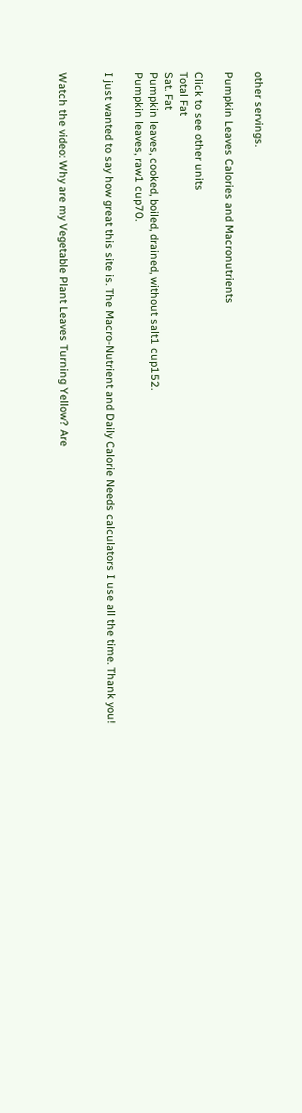other servings.

Pumpkin Leaves Calories and Macronutrients

Click to see other units
Total Fat
Sat. Fat
Pumpkin leaves, cooked, boiled, drained, without salt1 cup152.
Pumpkin leaves, raw1 cup70.

I just wanted to say how great this site is. The Macro-Nutrient and Daily Calorie Needs calculators I use all the time. Thank you!


Watch the video: Why are my Vegetable Plant Leaves Turning Yellow? Are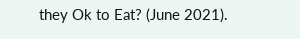they Ok to Eat? (June 2021).